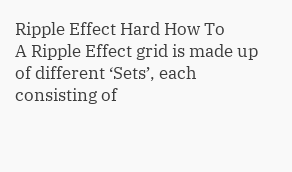Ripple Effect Hard How To
A Ripple Effect grid is made up of different ‘Sets’, each consisting of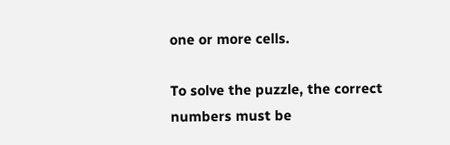one or more cells.

To solve the puzzle, the correct numbers must be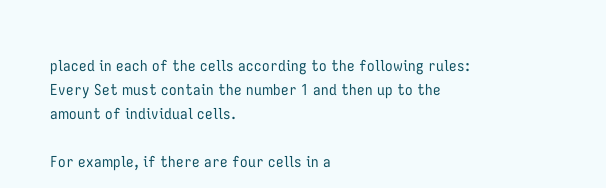placed in each of the cells according to the following rules:
Every Set must contain the number 1 and then up to the amount of individual cells.

For example, if there are four cells in a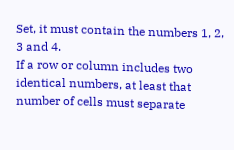Set, it must contain the numbers 1, 2, 3 and 4.
If a row or column includes two identical numbers, at least that number of cells must separate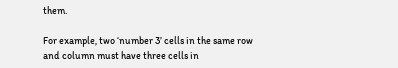them.

For example, two ‘number 3’ cells in the same row and column must have three cells in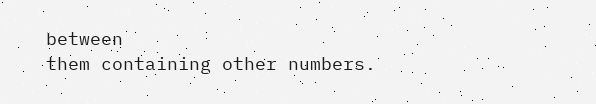between
them containing other numbers.